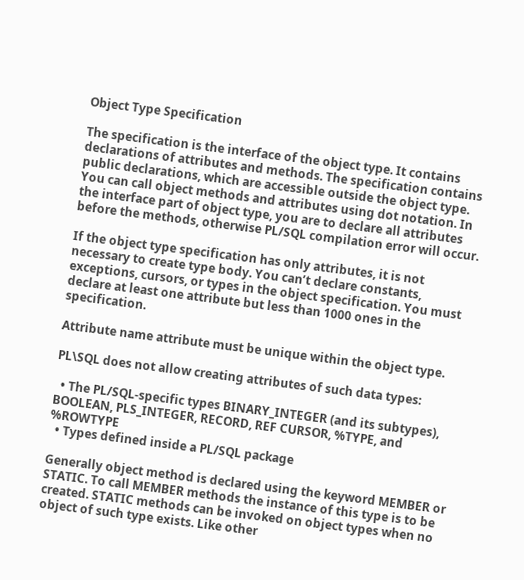Object Type Specification

The specification is the interface of the object type. It contains declarations of attributes and methods. The specification contains public declarations, which are accessible outside the object type. You can call object methods and attributes using dot notation. In the interface part of object type, you are to declare all attributes before the methods, otherwise PL/SQL compilation error will occur.

If the object type specification has only attributes, it is not necessary to create type body. You can’t declare constants, exceptions, cursors, or types in the object specification. You must declare at least one attribute but less than 1000 ones in the specification.

Attribute name attribute must be unique within the object type.

PL\SQL does not allow creating attributes of such data types:

  • The PL/SQL-specific types BINARY_INTEGER (and its subtypes), BOOLEAN, PLS_INTEGER, RECORD, REF CURSOR, %TYPE, and %ROWTYPE
  • Types defined inside a PL/SQL package

Generally object method is declared using the keyword MEMBER or STATIC. To call MEMBER methods the instance of this type is to be created. STATIC methods can be invoked on object types when no object of such type exists. Like other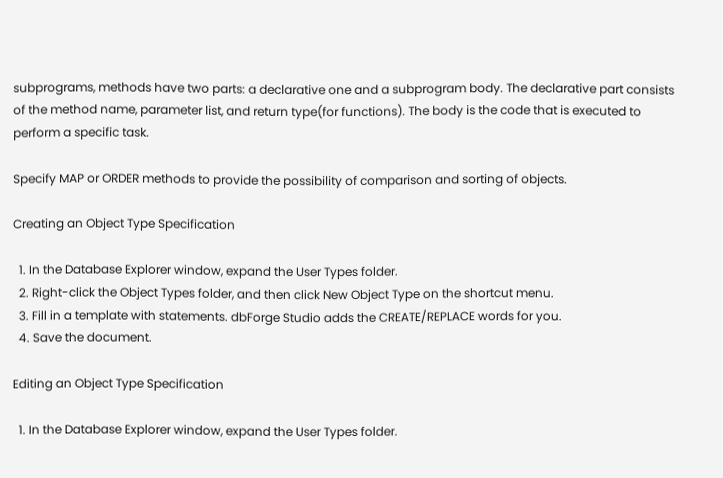subprograms, methods have two parts: a declarative one and a subprogram body. The declarative part consists of the method name, parameter list, and return type(for functions). The body is the code that is executed to perform a specific task.

Specify MAP or ORDER methods to provide the possibility of comparison and sorting of objects.

Creating an Object Type Specification

  1. In the Database Explorer window, expand the User Types folder.
  2. Right-click the Object Types folder, and then click New Object Type on the shortcut menu.
  3. Fill in a template with statements. dbForge Studio adds the CREATE/REPLACE words for you.
  4. Save the document.

Editing an Object Type Specification

  1. In the Database Explorer window, expand the User Types folder.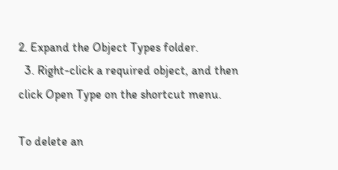2. Expand the Object Types folder.
  3. Right-click a required object, and then click Open Type on the shortcut menu.

To delete an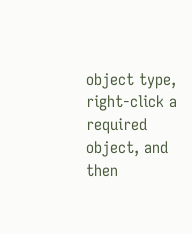object type, right-click a required object, and then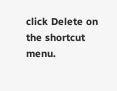click Delete on the shortcut menu.